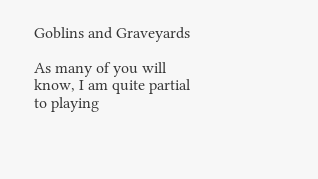Goblins and Graveyards

As many of you will know, I am quite partial to playing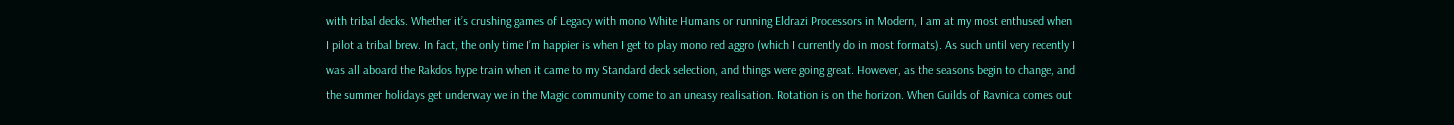with tribal decks. Whether it’s crushing games of Legacy with mono White Humans or running Eldrazi Processors in Modern, I am at my most enthused when I pilot a tribal brew. In fact, the only time I’m happier is when I get to play mono red aggro (which I currently do in most formats). As such until very recently I was all aboard the Rakdos hype train when it came to my Standard deck selection, and things were going great. However, as the seasons begin to change, and the summer holidays get underway we in the Magic community come to an uneasy realisation. Rotation is on the horizon. When Guilds of Ravnica comes out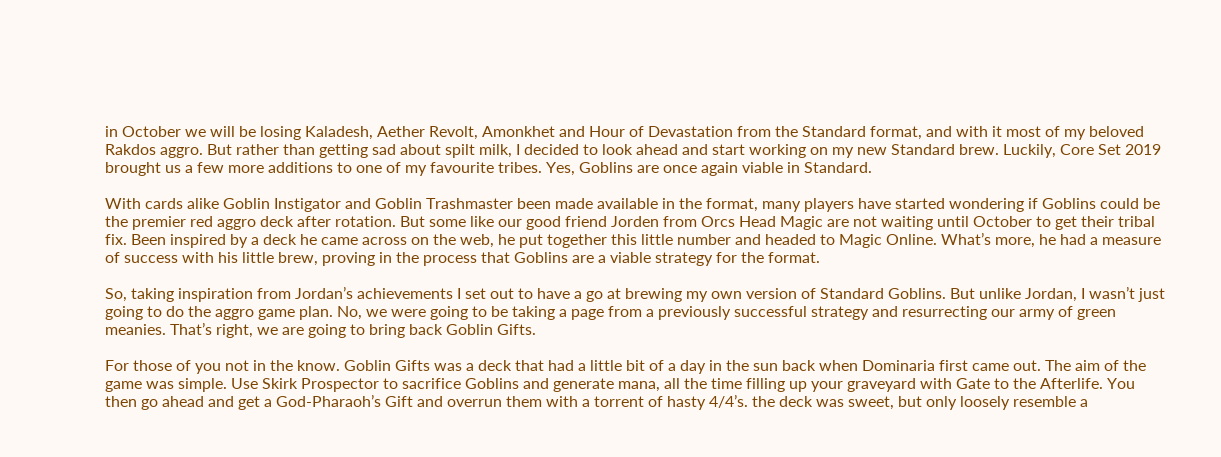in October we will be losing Kaladesh, Aether Revolt, Amonkhet and Hour of Devastation from the Standard format, and with it most of my beloved Rakdos aggro. But rather than getting sad about spilt milk, I decided to look ahead and start working on my new Standard brew. Luckily, Core Set 2019 brought us a few more additions to one of my favourite tribes. Yes, Goblins are once again viable in Standard.

With cards alike Goblin Instigator and Goblin Trashmaster been made available in the format, many players have started wondering if Goblins could be the premier red aggro deck after rotation. But some like our good friend Jorden from Orcs Head Magic are not waiting until October to get their tribal fix. Been inspired by a deck he came across on the web, he put together this little number and headed to Magic Online. What’s more, he had a measure of success with his little brew, proving in the process that Goblins are a viable strategy for the format.

So, taking inspiration from Jordan’s achievements I set out to have a go at brewing my own version of Standard Goblins. But unlike Jordan, I wasn’t just going to do the aggro game plan. No, we were going to be taking a page from a previously successful strategy and resurrecting our army of green meanies. That’s right, we are going to bring back Goblin Gifts.

For those of you not in the know. Goblin Gifts was a deck that had a little bit of a day in the sun back when Dominaria first came out. The aim of the game was simple. Use Skirk Prospector to sacrifice Goblins and generate mana, all the time filling up your graveyard with Gate to the Afterlife. You then go ahead and get a God-Pharaoh’s Gift and overrun them with a torrent of hasty 4/4’s. the deck was sweet, but only loosely resemble a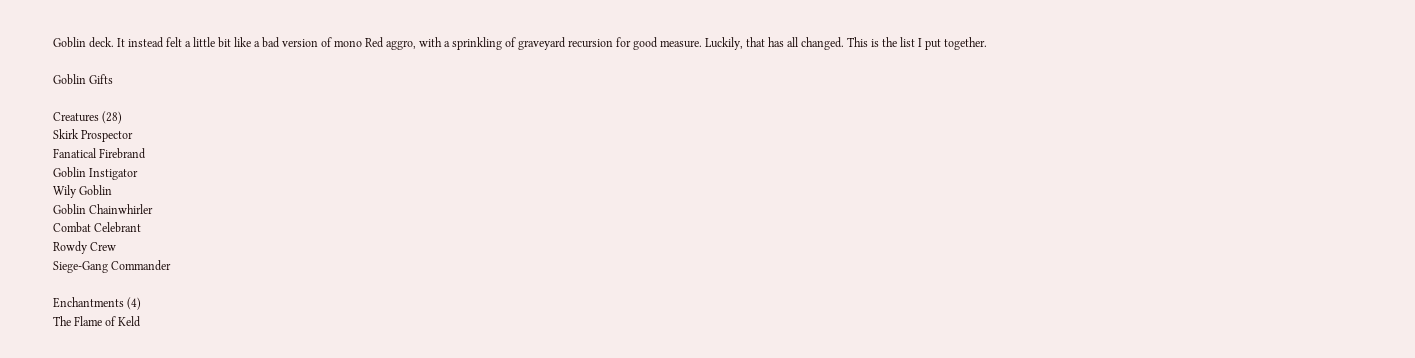Goblin deck. It instead felt a little bit like a bad version of mono Red aggro, with a sprinkling of graveyard recursion for good measure. Luckily, that has all changed. This is the list I put together.

Goblin Gifts

Creatures (28)
Skirk Prospector
Fanatical Firebrand
Goblin Instigator
Wily Goblin
Goblin Chainwhirler
Combat Celebrant
Rowdy Crew
Siege-Gang Commander

Enchantments (4)
The Flame of Keld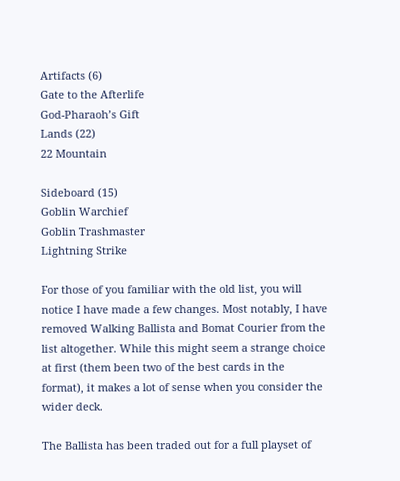Artifacts (6)
Gate to the Afterlife
God-Pharaoh’s Gift
Lands (22)
22 Mountain

Sideboard (15)
Goblin Warchief
Goblin Trashmaster
Lightning Strike

For those of you familiar with the old list, you will notice I have made a few changes. Most notably, I have removed Walking Ballista and Bomat Courier from the list altogether. While this might seem a strange choice at first (them been two of the best cards in the format), it makes a lot of sense when you consider the wider deck.

The Ballista has been traded out for a full playset of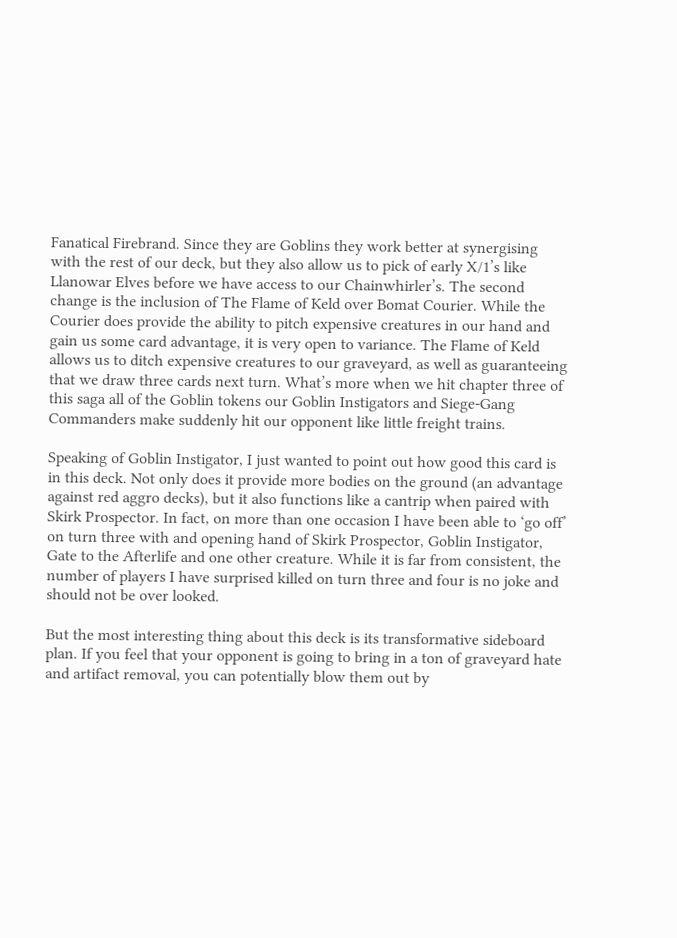Fanatical Firebrand. Since they are Goblins they work better at synergising with the rest of our deck, but they also allow us to pick of early X/1’s like Llanowar Elves before we have access to our Chainwhirler’s. The second change is the inclusion of The Flame of Keld over Bomat Courier. While the Courier does provide the ability to pitch expensive creatures in our hand and gain us some card advantage, it is very open to variance. The Flame of Keld allows us to ditch expensive creatures to our graveyard, as well as guaranteeing that we draw three cards next turn. What’s more when we hit chapter three of this saga all of the Goblin tokens our Goblin Instigators and Siege-Gang Commanders make suddenly hit our opponent like little freight trains.

Speaking of Goblin Instigator, I just wanted to point out how good this card is in this deck. Not only does it provide more bodies on the ground (an advantage against red aggro decks), but it also functions like a cantrip when paired with Skirk Prospector. In fact, on more than one occasion I have been able to ‘go off’ on turn three with and opening hand of Skirk Prospector, Goblin Instigator, Gate to the Afterlife and one other creature. While it is far from consistent, the number of players I have surprised killed on turn three and four is no joke and should not be over looked.

But the most interesting thing about this deck is its transformative sideboard plan. If you feel that your opponent is going to bring in a ton of graveyard hate and artifact removal, you can potentially blow them out by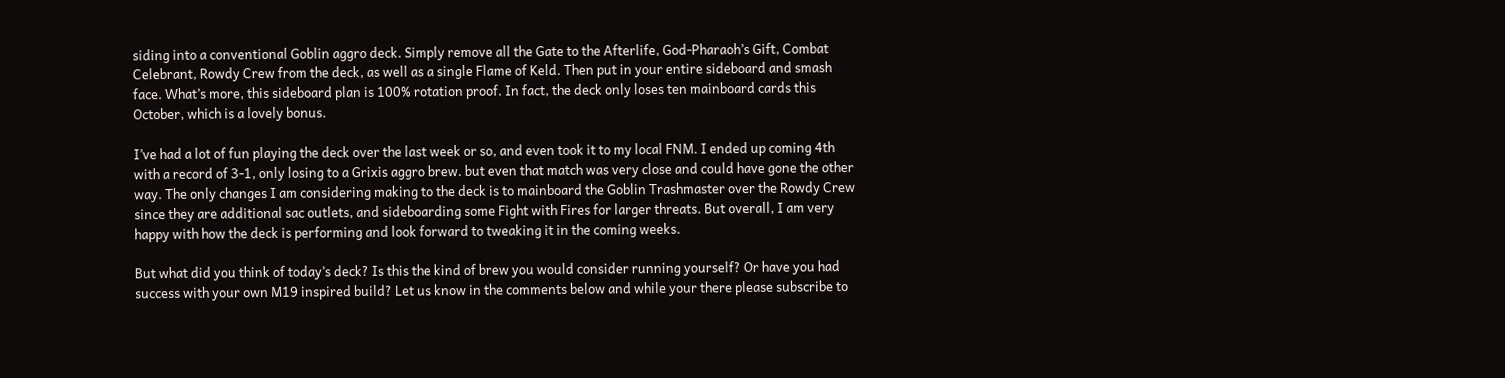siding into a conventional Goblin aggro deck. Simply remove all the Gate to the Afterlife, God-Pharaoh’s Gift, Combat Celebrant, Rowdy Crew from the deck, as well as a single Flame of Keld. Then put in your entire sideboard and smash face. What’s more, this sideboard plan is 100% rotation proof. In fact, the deck only loses ten mainboard cards this October, which is a lovely bonus.

I’ve had a lot of fun playing the deck over the last week or so, and even took it to my local FNM. I ended up coming 4th with a record of 3-1, only losing to a Grixis aggro brew. but even that match was very close and could have gone the other way. The only changes I am considering making to the deck is to mainboard the Goblin Trashmaster over the Rowdy Crew since they are additional sac outlets, and sideboarding some Fight with Fires for larger threats. But overall, I am very happy with how the deck is performing and look forward to tweaking it in the coming weeks.

But what did you think of today’s deck? Is this the kind of brew you would consider running yourself? Or have you had success with your own M19 inspired build? Let us know in the comments below and while your there please subscribe to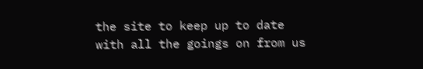the site to keep up to date with all the goings on from us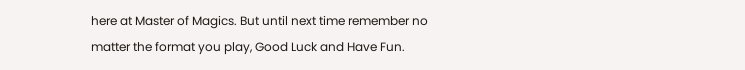here at Master of Magics. But until next time remember no matter the format you play, Good Luck and Have Fun.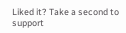Liked it? Take a second to support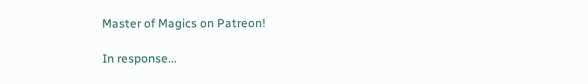Master of Magics on Patreon!

In response...